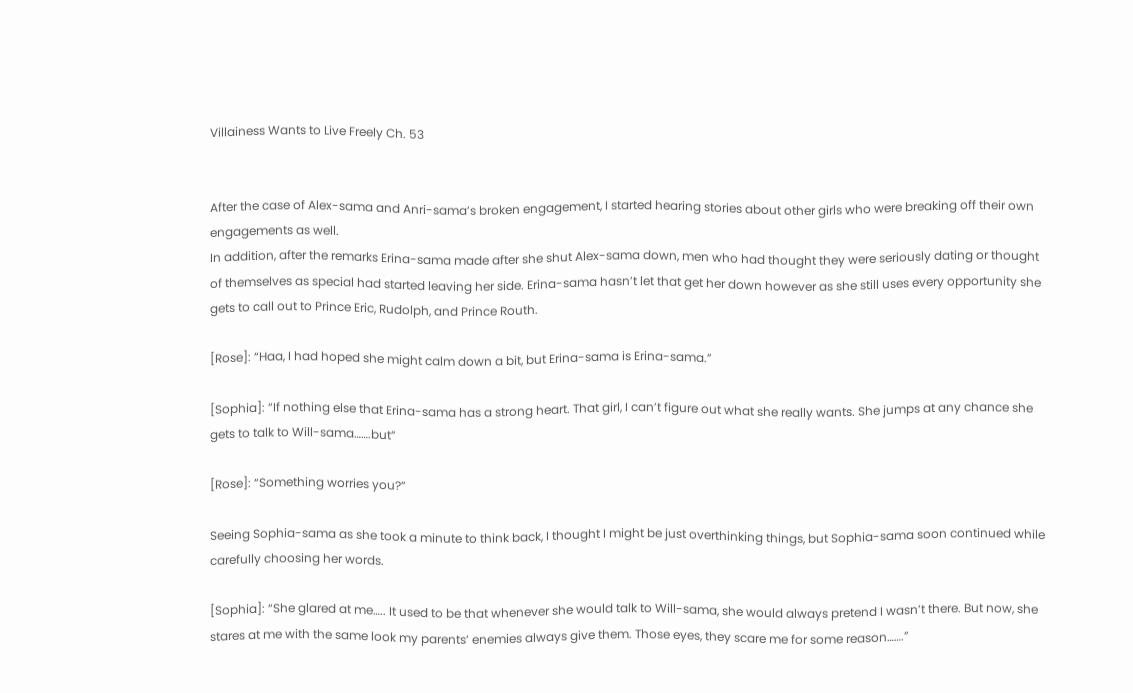Villainess Wants to Live Freely Ch. 53


After the case of Alex-sama and Anri-sama’s broken engagement, I started hearing stories about other girls who were breaking off their own engagements as well.
In addition, after the remarks Erina-sama made after she shut Alex-sama down, men who had thought they were seriously dating or thought of themselves as special had started leaving her side. Erina-sama hasn’t let that get her down however as she still uses every opportunity she gets to call out to Prince Eric, Rudolph, and Prince Routh.

[Rose]: “Haa, I had hoped she might calm down a bit, but Erina-sama is Erina-sama.”

[Sophia]: “If nothing else that Erina-sama has a strong heart. That girl, I can’t figure out what she really wants. She jumps at any chance she gets to talk to Will-sama…….but”

[Rose]: “Something worries you?”

Seeing Sophia-sama as she took a minute to think back, I thought I might be just overthinking things, but Sophia-sama soon continued while carefully choosing her words.

[Sophia]: “She glared at me….. It used to be that whenever she would talk to Will-sama, she would always pretend I wasn’t there. But now, she stares at me with the same look my parents’ enemies always give them. Those eyes, they scare me for some reason…….”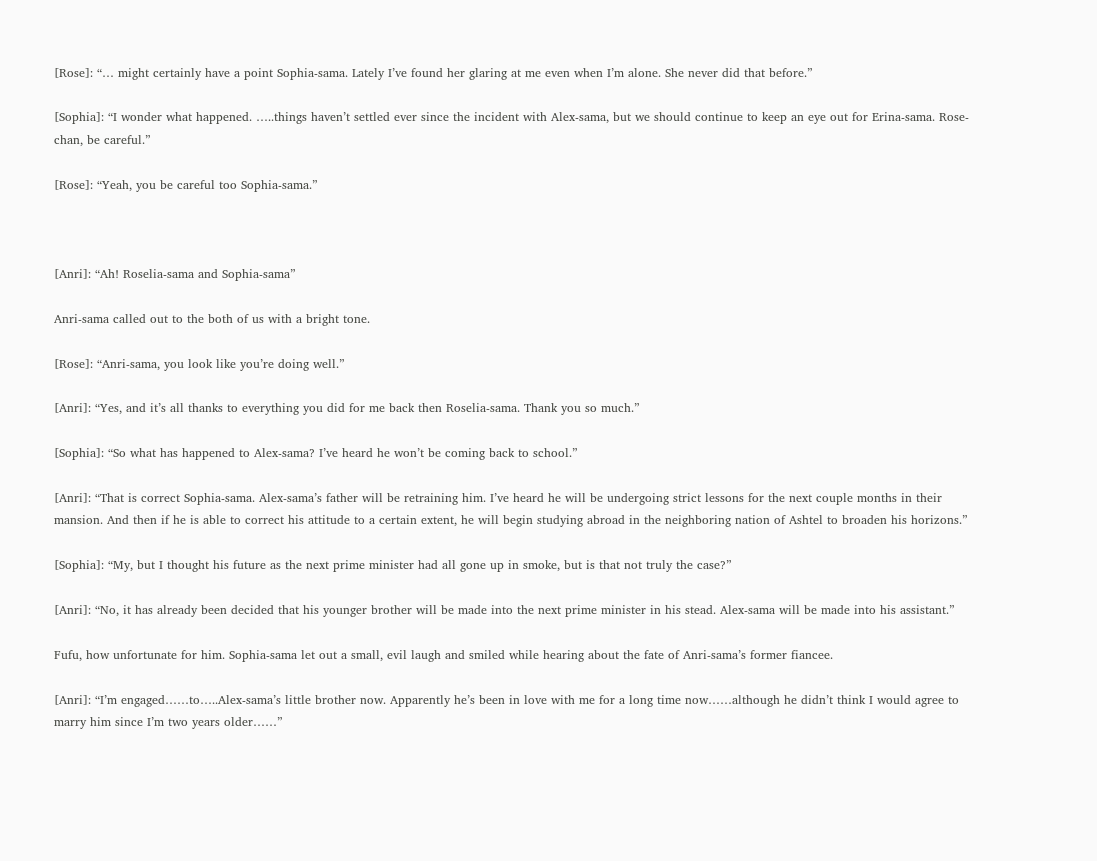[Rose]: “… might certainly have a point Sophia-sama. Lately I’ve found her glaring at me even when I’m alone. She never did that before.”

[Sophia]: “I wonder what happened. …..things haven’t settled ever since the incident with Alex-sama, but we should continue to keep an eye out for Erina-sama. Rose-chan, be careful.”

[Rose]: “Yeah, you be careful too Sophia-sama.”



[Anri]: “Ah! Roselia-sama and Sophia-sama”

Anri-sama called out to the both of us with a bright tone.

[Rose]: “Anri-sama, you look like you’re doing well.”

[Anri]: “Yes, and it’s all thanks to everything you did for me back then Roselia-sama. Thank you so much.”

[Sophia]: “So what has happened to Alex-sama? I’ve heard he won’t be coming back to school.”

[Anri]: “That is correct Sophia-sama. Alex-sama’s father will be retraining him. I’ve heard he will be undergoing strict lessons for the next couple months in their mansion. And then if he is able to correct his attitude to a certain extent, he will begin studying abroad in the neighboring nation of Ashtel to broaden his horizons.”

[Sophia]: “My, but I thought his future as the next prime minister had all gone up in smoke, but is that not truly the case?”

[Anri]: “No, it has already been decided that his younger brother will be made into the next prime minister in his stead. Alex-sama will be made into his assistant.”

Fufu, how unfortunate for him. Sophia-sama let out a small, evil laugh and smiled while hearing about the fate of Anri-sama’s former fiancee.

[Anri]: “I’m engaged……to…..Alex-sama’s little brother now. Apparently he’s been in love with me for a long time now……although he didn’t think I would agree to marry him since I’m two years older……”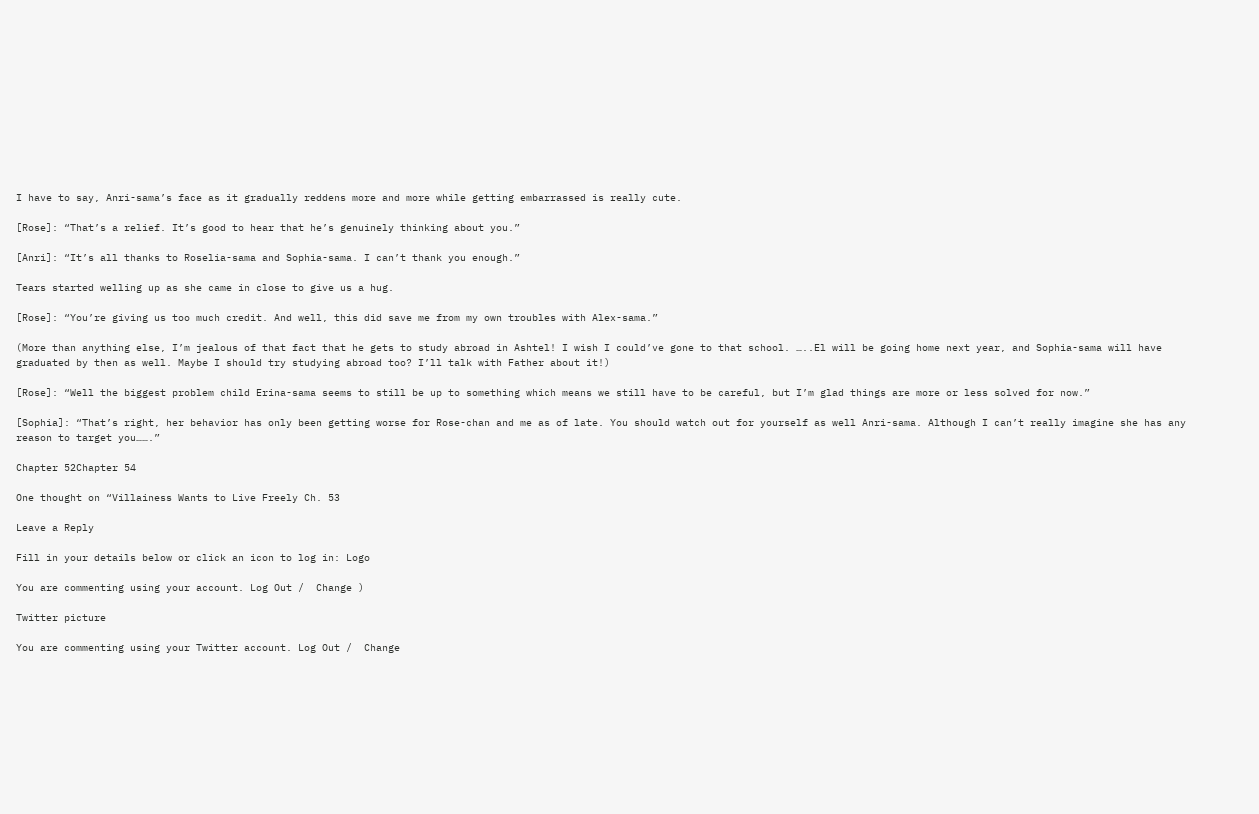I have to say, Anri-sama’s face as it gradually reddens more and more while getting embarrassed is really cute.

[Rose]: “That’s a relief. It’s good to hear that he’s genuinely thinking about you.”

[Anri]: “It’s all thanks to Roselia-sama and Sophia-sama. I can’t thank you enough.”

Tears started welling up as she came in close to give us a hug.

[Rose]: “You’re giving us too much credit. And well, this did save me from my own troubles with Alex-sama.”

(More than anything else, I’m jealous of that fact that he gets to study abroad in Ashtel! I wish I could’ve gone to that school. …..El will be going home next year, and Sophia-sama will have graduated by then as well. Maybe I should try studying abroad too? I’ll talk with Father about it!)

[Rose]: “Well the biggest problem child Erina-sama seems to still be up to something which means we still have to be careful, but I’m glad things are more or less solved for now.”

[Sophia]: “That’s right, her behavior has only been getting worse for Rose-chan and me as of late. You should watch out for yourself as well Anri-sama. Although I can’t really imagine she has any reason to target you…….”

Chapter 52Chapter 54

One thought on “Villainess Wants to Live Freely Ch. 53

Leave a Reply

Fill in your details below or click an icon to log in: Logo

You are commenting using your account. Log Out /  Change )

Twitter picture

You are commenting using your Twitter account. Log Out /  Change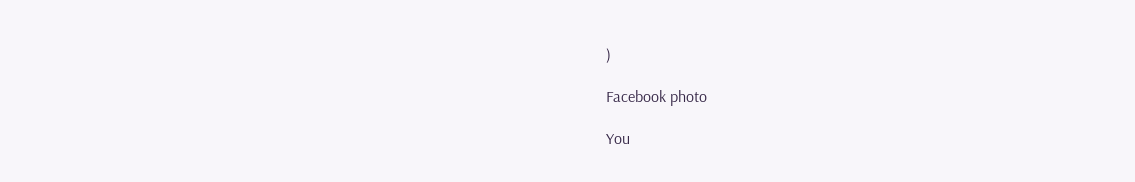)

Facebook photo

You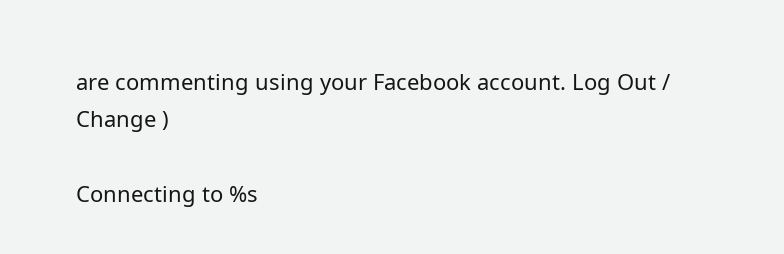are commenting using your Facebook account. Log Out /  Change )

Connecting to %s